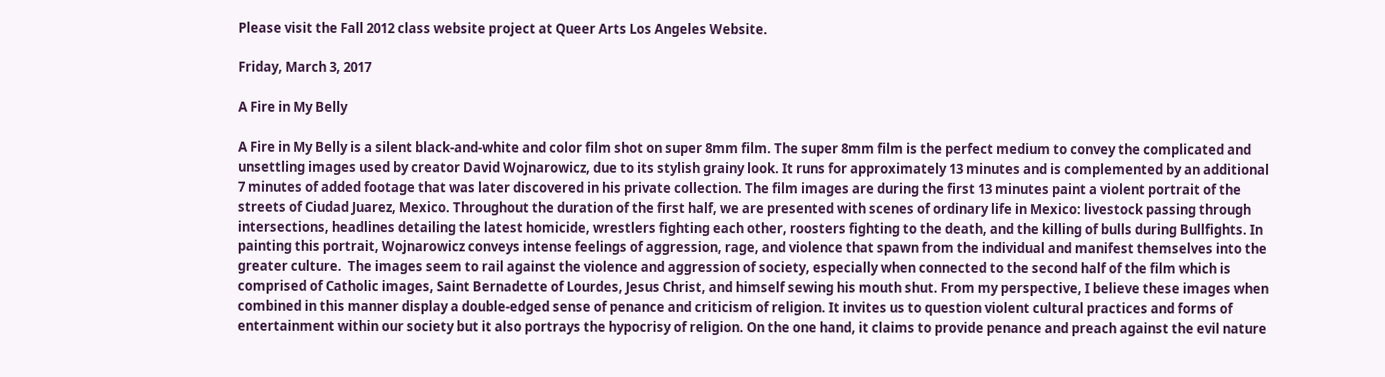Please visit the Fall 2012 class website project at Queer Arts Los Angeles Website.

Friday, March 3, 2017

A Fire in My Belly

A Fire in My Belly is a silent black-and-white and color film shot on super 8mm film. The super 8mm film is the perfect medium to convey the complicated and unsettling images used by creator David Wojnarowicz, due to its stylish grainy look. It runs for approximately 13 minutes and is complemented by an additional 7 minutes of added footage that was later discovered in his private collection. The film images are during the first 13 minutes paint a violent portrait of the streets of Ciudad Juarez, Mexico. Throughout the duration of the first half, we are presented with scenes of ordinary life in Mexico: livestock passing through intersections, headlines detailing the latest homicide, wrestlers fighting each other, roosters fighting to the death, and the killing of bulls during Bullfights. In painting this portrait, Wojnarowicz conveys intense feelings of aggression, rage, and violence that spawn from the individual and manifest themselves into the greater culture.  The images seem to rail against the violence and aggression of society, especially when connected to the second half of the film which is comprised of Catholic images, Saint Bernadette of Lourdes, Jesus Christ, and himself sewing his mouth shut. From my perspective, I believe these images when combined in this manner display a double-edged sense of penance and criticism of religion. It invites us to question violent cultural practices and forms of entertainment within our society but it also portrays the hypocrisy of religion. On the one hand, it claims to provide penance and preach against the evil nature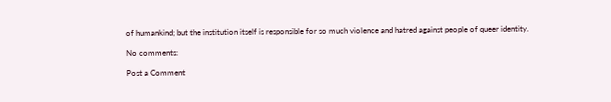of humankind; but the institution itself is responsible for so much violence and hatred against people of queer identity.

No comments:

Post a Comment